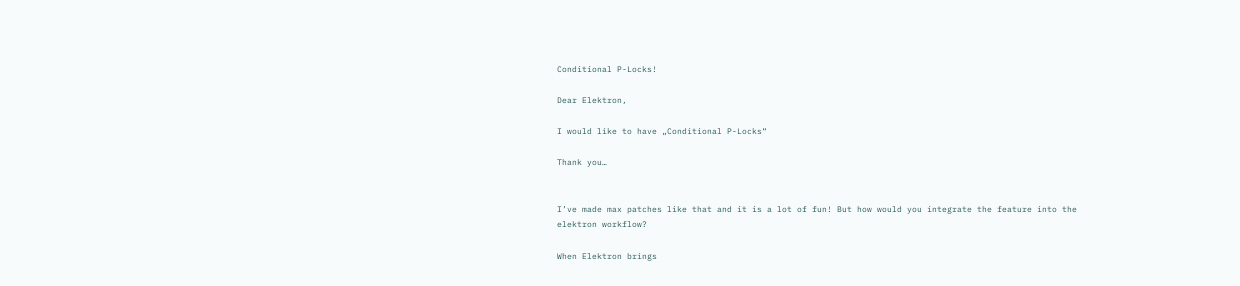Conditional P-Locks!

Dear Elektron,

I would like to have „Conditional P-Locks“

Thank you…


I’ve made max patches like that and it is a lot of fun! But how would you integrate the feature into the elektron workflow?

When Elektron brings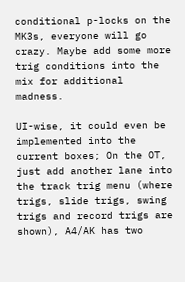conditional p-locks on the MK3s, everyone will go crazy. Maybe add some more trig conditions into the mix for additional madness.

UI-wise, it could even be implemented into the current boxes; On the OT, just add another lane into the track trig menu (where trigs, slide trigs, swing trigs and record trigs are shown), A4/AK has two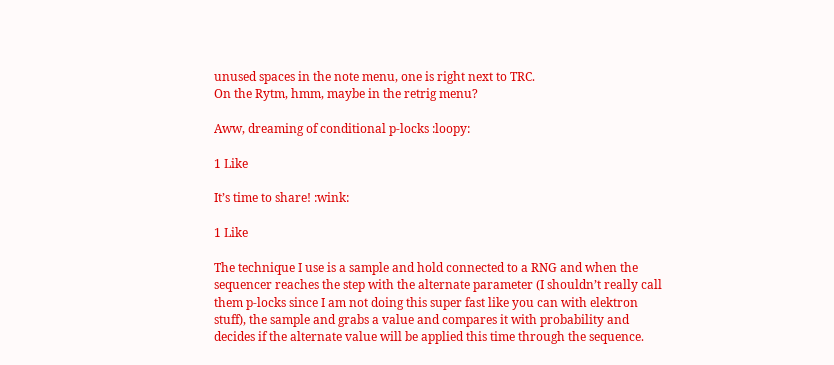unused spaces in the note menu, one is right next to TRC.
On the Rytm, hmm, maybe in the retrig menu?

Aww, dreaming of conditional p-locks :loopy:

1 Like

It’s time to share! :wink:

1 Like

The technique I use is a sample and hold connected to a RNG and when the sequencer reaches the step with the alternate parameter (I shouldn’t really call them p-locks since I am not doing this super fast like you can with elektron stuff), the sample and grabs a value and compares it with probability and decides if the alternate value will be applied this time through the sequence.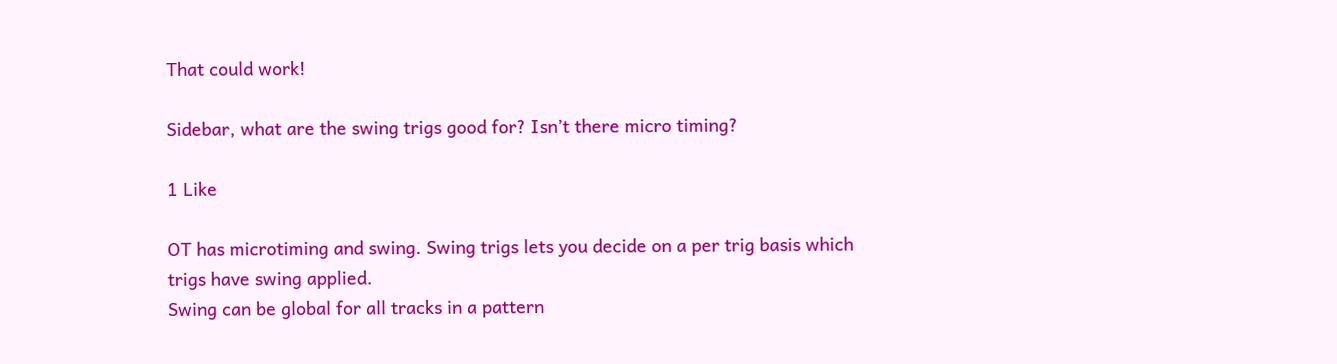That could work!

Sidebar, what are the swing trigs good for? Isn’t there micro timing?

1 Like

OT has microtiming and swing. Swing trigs lets you decide on a per trig basis which trigs have swing applied.
Swing can be global for all tracks in a pattern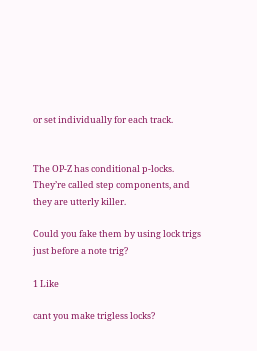or set individually for each track.


The OP-Z has conditional p-locks. They’re called step components, and they are utterly killer.

Could you fake them by using lock trigs just before a note trig?

1 Like

cant you make trigless locks?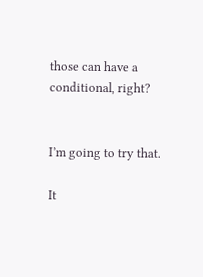those can have a conditional, right?


I’m going to try that.

It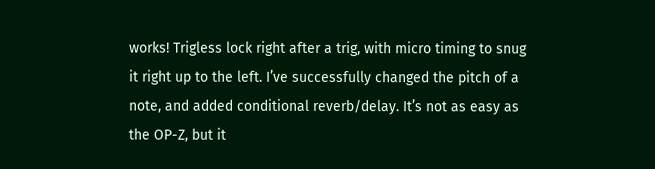works! Trigless lock right after a trig, with micro timing to snug it right up to the left. I’ve successfully changed the pitch of a note, and added conditional reverb/delay. It’s not as easy as the OP-Z, but it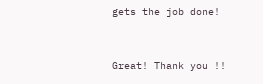gets the job done!


Great! Thank you !!